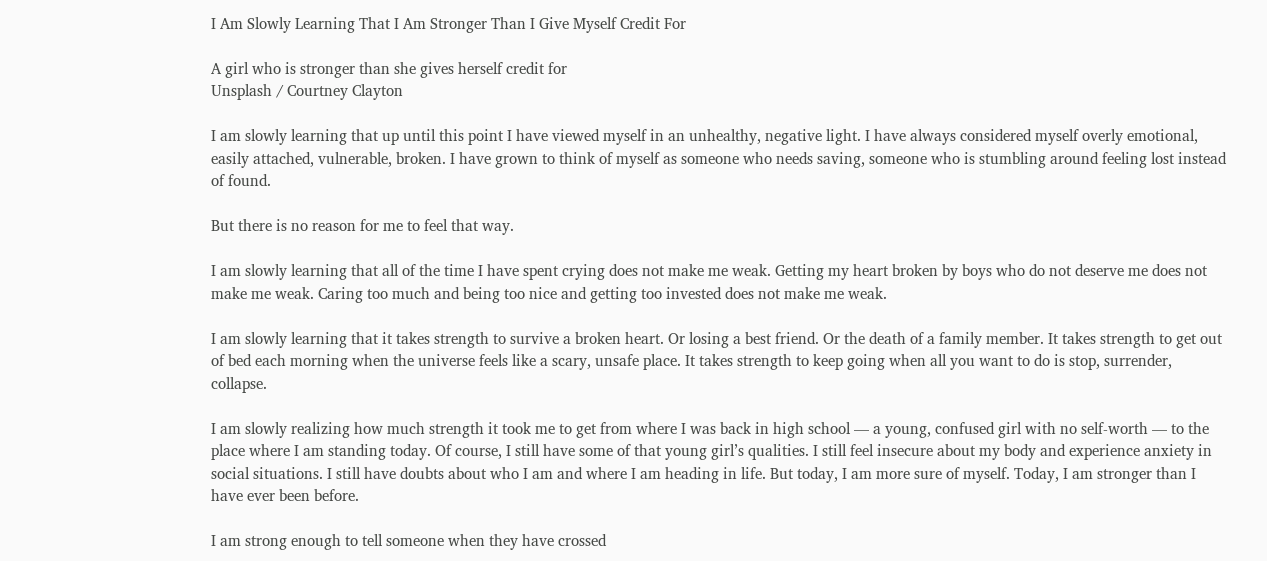I Am Slowly Learning That I Am Stronger Than I Give Myself Credit For

A girl who is stronger than she gives herself credit for
Unsplash / Courtney Clayton

I am slowly learning that up until this point I have viewed myself in an unhealthy, negative light. I have always considered myself overly emotional, easily attached, vulnerable, broken. I have grown to think of myself as someone who needs saving, someone who is stumbling around feeling lost instead of found.

But there is no reason for me to feel that way.

I am slowly learning that all of the time I have spent crying does not make me weak. Getting my heart broken by boys who do not deserve me does not make me weak. Caring too much and being too nice and getting too invested does not make me weak.

I am slowly learning that it takes strength to survive a broken heart. Or losing a best friend. Or the death of a family member. It takes strength to get out of bed each morning when the universe feels like a scary, unsafe place. It takes strength to keep going when all you want to do is stop, surrender, collapse.

I am slowly realizing how much strength it took me to get from where I was back in high school — a young, confused girl with no self-worth — to the place where I am standing today. Of course, I still have some of that young girl’s qualities. I still feel insecure about my body and experience anxiety in social situations. I still have doubts about who I am and where I am heading in life. But today, I am more sure of myself. Today, I am stronger than I have ever been before.

I am strong enough to tell someone when they have crossed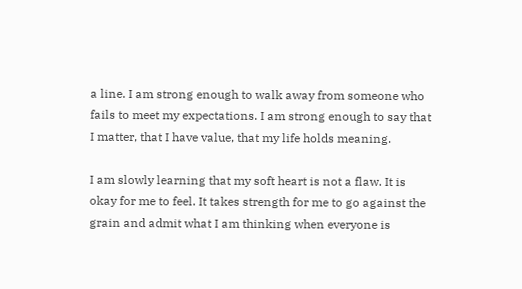a line. I am strong enough to walk away from someone who fails to meet my expectations. I am strong enough to say that I matter, that I have value, that my life holds meaning.

I am slowly learning that my soft heart is not a flaw. It is okay for me to feel. It takes strength for me to go against the grain and admit what I am thinking when everyone is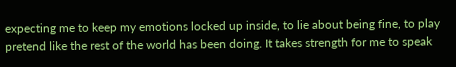expecting me to keep my emotions locked up inside, to lie about being fine, to play pretend like the rest of the world has been doing. It takes strength for me to speak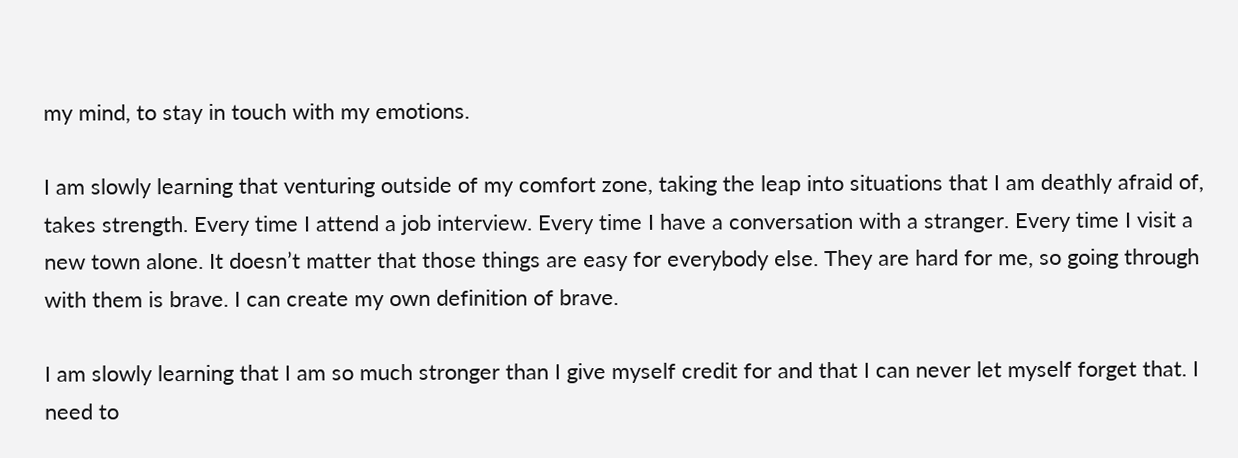my mind, to stay in touch with my emotions.

I am slowly learning that venturing outside of my comfort zone, taking the leap into situations that I am deathly afraid of, takes strength. Every time I attend a job interview. Every time I have a conversation with a stranger. Every time I visit a new town alone. It doesn’t matter that those things are easy for everybody else. They are hard for me, so going through with them is brave. I can create my own definition of brave.

I am slowly learning that I am so much stronger than I give myself credit for and that I can never let myself forget that. I need to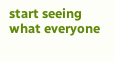start seeing what everyone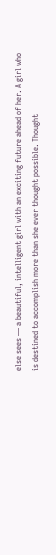else sees — a beautiful, intelligent girl with an exciting future ahead of her. A girl who is destined to accomplish more than she ever thought possible. Thought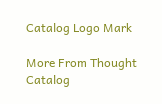Catalog Logo Mark

More From Thought Catalog